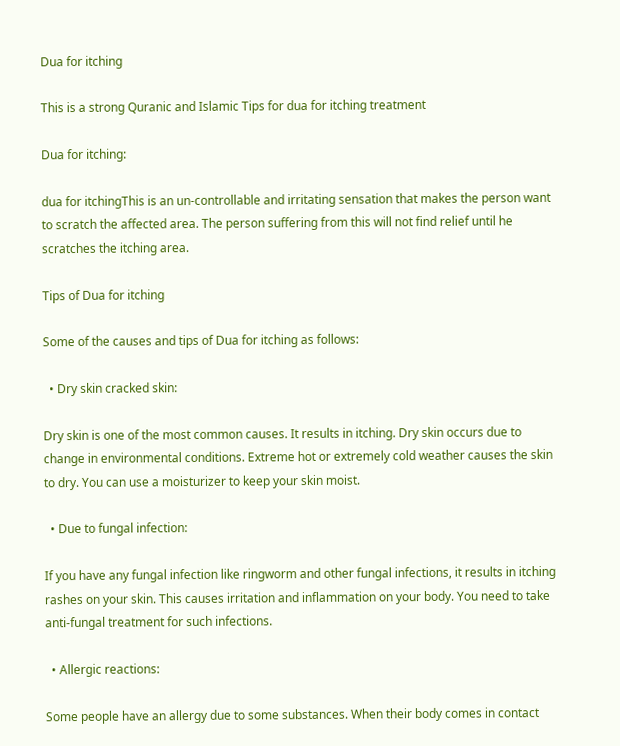Dua for itching

This is a strong Quranic and Islamic Tips for dua for itching treatment

Dua for itching:

dua for itchingThis is an un-controllable and irritating sensation that makes the person want to scratch the affected area. The person suffering from this will not find relief until he scratches the itching area.

Tips of Dua for itching

Some of the causes and tips of Dua for itching as follows:

  • Dry skin cracked skin:

Dry skin is one of the most common causes. It results in itching. Dry skin occurs due to change in environmental conditions. Extreme hot or extremely cold weather causes the skin to dry. You can use a moisturizer to keep your skin moist.

  • Due to fungal infection:

If you have any fungal infection like ringworm and other fungal infections, it results in itching rashes on your skin. This causes irritation and inflammation on your body. You need to take anti-fungal treatment for such infections.

  • Allergic reactions:

Some people have an allergy due to some substances. When their body comes in contact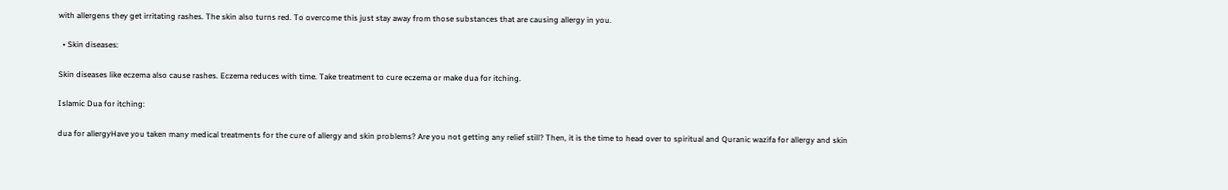with allergens they get irritating rashes. The skin also turns red. To overcome this just stay away from those substances that are causing allergy in you.

  • Skin diseases:

Skin diseases like eczema also cause rashes. Eczema reduces with time. Take treatment to cure eczema or make dua for itching.

Islamic Dua for itching:

dua for allergyHave you taken many medical treatments for the cure of allergy and skin problems? Are you not getting any relief still? Then, it is the time to head over to spiritual and Quranic wazifa for allergy and skin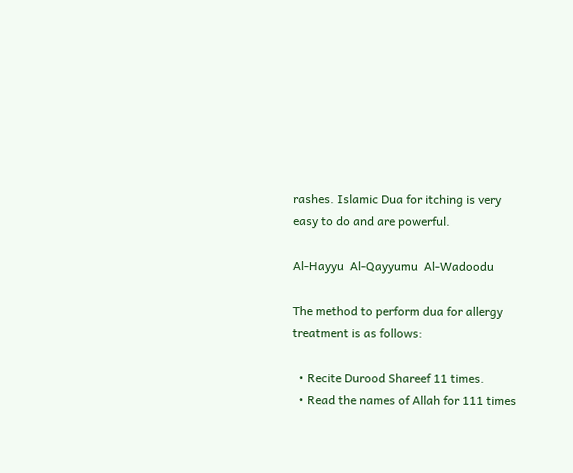rashes. Islamic Dua for itching is very easy to do and are powerful.

Al-Hayyu  Al-Qayyumu  Al-Wadoodu

The method to perform dua for allergy treatment is as follows:

  • Recite Durood Shareef 11 times.
  • Read the names of Allah for 111 times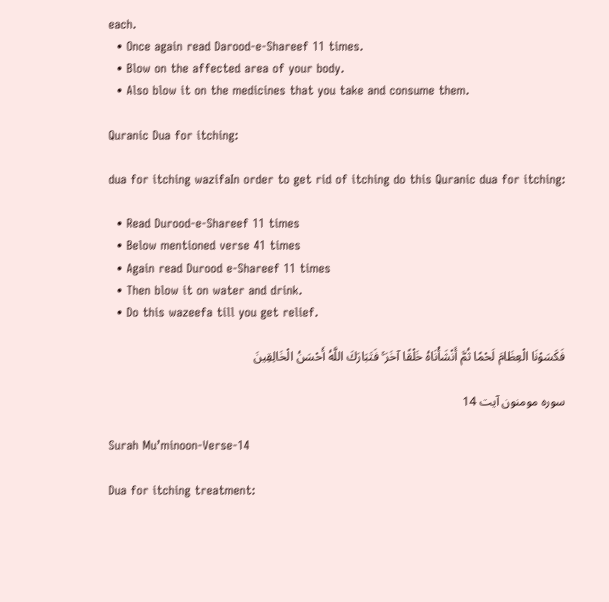each.
  • Once again read Darood-e-Shareef 11 times.
  • Blow on the affected area of your body.
  • Also blow it on the medicines that you take and consume them.

Quranic Dua for itching:

dua for itching wazifaIn order to get rid of itching do this Quranic dua for itching:

  • Read Durood-e-Shareef 11 times
  • Below mentioned verse 41 times
  • Again read Durood e-Shareef 11 times
  • Then blow it on water and drink.
  • Do this wazeefa till you get relief.

فَكَسَوْنَا الْعِظَامَ لَحْمًا ثُمَّ أَنْشَأْنَاهُ خَلْقًا آخَرَ ۚ فَتَبَارَكَ اللَّهُ أَحْسَنُ الْخَالِقِينَ

سورہ مومنون آیت 14

Surah Mu’minoon-Verse-14

Dua for itching treatment: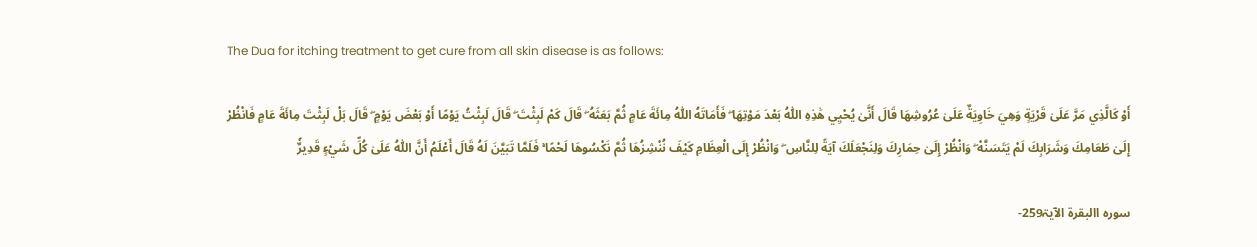The Dua for itching treatment to get cure from all skin disease is as follows:

أَوْ كَالَّذِي مَرَّ عَلَىٰ قَرْيَةٍ وَهِيَ خَاوِيَةٌ عَلَىٰ عُرُوشِهَا قَالَ أَنَّىٰ يُحْيِي هَٰذِهِ اللّٰہُ بَعْدَ مَوْتِهَا ۖ فَأَمَاتَهُ اللّٰہُ مِائَةَ عَامٍ ثُمَّ بَعَثَهُ ۖ قَالَ كَمْ لَبِثْتَ ۖ قَالَ لَبِثْتُ يَوْمًا أَوْ بَعْضَ يَوْمٍ ۖ قَالَ بَلْ لَبِثْتَ مِائَةَ عَامٍ فَانْظُرْ إِلَىٰ طَعَامِكَ وَشَرَابِكَ لَمْ يَتَسَنَّهْ ۖ وَانْظُرْ إِلَىٰ حِمَارِكَ وَلِنَجْعَلَكَ آيَةً لِلنَّاسِ ۖ وَانْظُرْ إِلَى الْعِظَامِ كَيْفَ نُنْشِزُهَا ثُمَّ نَكْسُوهَا لَحْمًا ۚ فَلَمَّا تَبَيَّنَ لَهُ قَالَ أَعْلَمُ أَنَّ اللّٰہُ عَلَىٰ كُلِّ شَيْءٍ قَدِيرٌٗ

سورہ االبقرۃ الآیۃ259-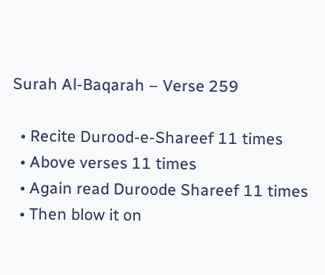Surah Al-Baqarah – Verse 259

  • Recite Durood-e-Shareef 11 times
  • Above verses 11 times
  • Again read Duroode Shareef 11 times
  • Then blow it on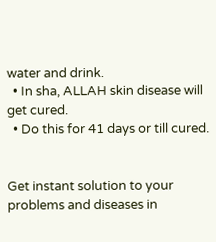water and drink.
  • In sha, ALLAH skin disease will get cured.
  • Do this for 41 days or till cured.


Get instant solution to your problems and diseases in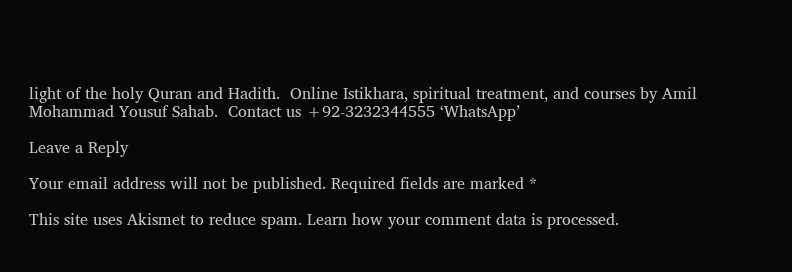light of the holy Quran and Hadith.  Online Istikhara, spiritual treatment, and courses by Amil Mohammad Yousuf Sahab.  Contact us +92-3232344555 ‘WhatsApp’

Leave a Reply

Your email address will not be published. Required fields are marked *

This site uses Akismet to reduce spam. Learn how your comment data is processed.